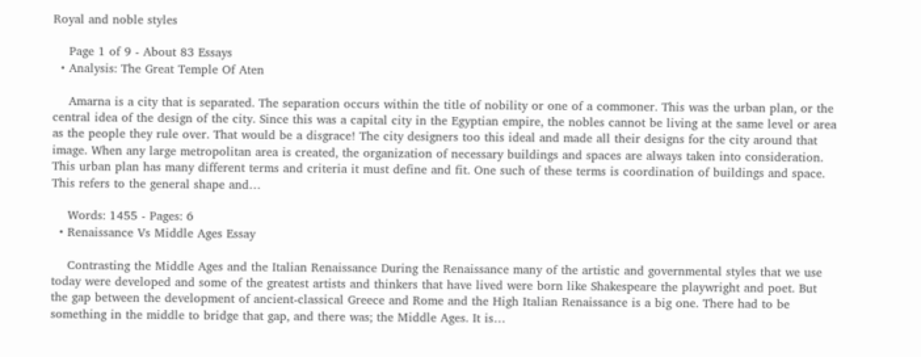Royal and noble styles

    Page 1 of 9 - About 83 Essays
  • Analysis: The Great Temple Of Aten

    Amarna is a city that is separated. The separation occurs within the title of nobility or one of a commoner. This was the urban plan, or the central idea of the design of the city. Since this was a capital city in the Egyptian empire, the nobles cannot be living at the same level or area as the people they rule over. That would be a disgrace! The city designers too this ideal and made all their designs for the city around that image. When any large metropolitan area is created, the organization of necessary buildings and spaces are always taken into consideration. This urban plan has many different terms and criteria it must define and fit. One such of these terms is coordination of buildings and space. This refers to the general shape and…

    Words: 1455 - Pages: 6
  • Renaissance Vs Middle Ages Essay

    Contrasting the Middle Ages and the Italian Renaissance During the Renaissance many of the artistic and governmental styles that we use today were developed and some of the greatest artists and thinkers that have lived were born like Shakespeare the playwright and poet. But the gap between the development of ancient-classical Greece and Rome and the High Italian Renaissance is a big one. There had to be something in the middle to bridge that gap, and there was; the Middle Ages. It is…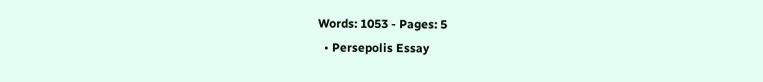Words: 1053 - Pages: 5
  • Persepolis Essay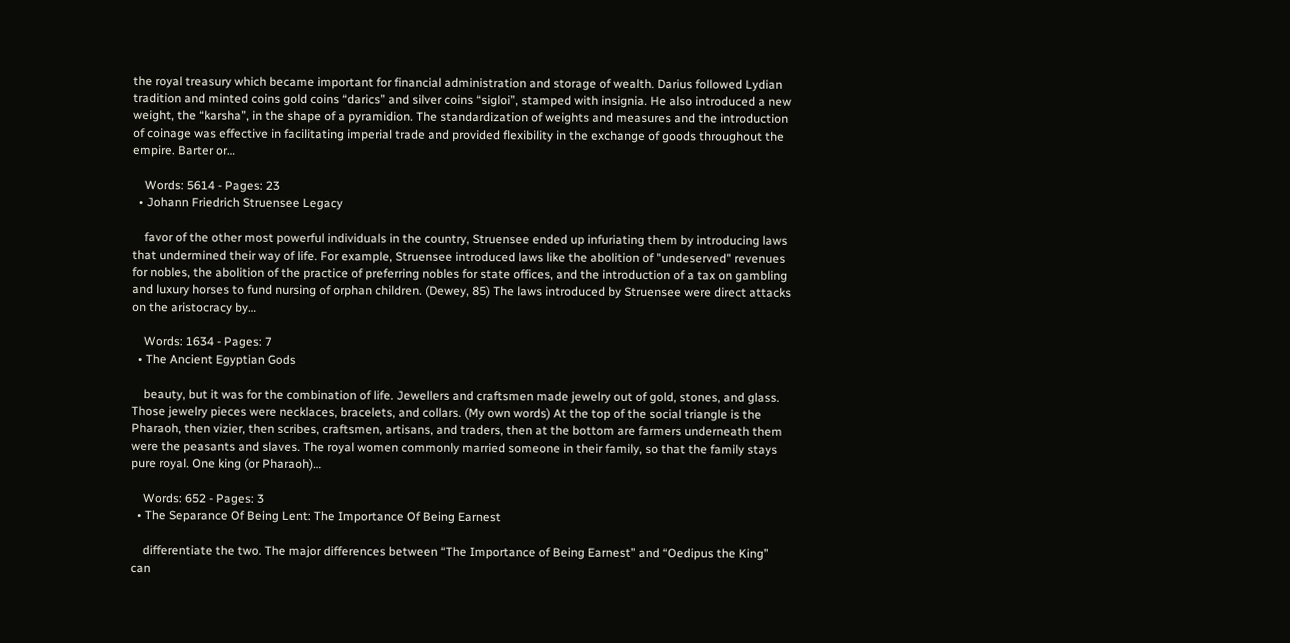the royal treasury which became important for financial administration and storage of wealth. Darius followed Lydian tradition and minted coins gold coins “darics” and silver coins “sigloi”, stamped with insignia. He also introduced a new weight, the “karsha”, in the shape of a pyramidion. The standardization of weights and measures and the introduction of coinage was effective in facilitating imperial trade and provided flexibility in the exchange of goods throughout the empire. Barter or…

    Words: 5614 - Pages: 23
  • Johann Friedrich Struensee Legacy

    favor of the other most powerful individuals in the country, Struensee ended up infuriating them by introducing laws that undermined their way of life. For example, Struensee introduced laws like the abolition of "undeserved" revenues for nobles, the abolition of the practice of preferring nobles for state offices, and the introduction of a tax on gambling and luxury horses to fund nursing of orphan children. (Dewey, 85) The laws introduced by Struensee were direct attacks on the aristocracy by…

    Words: 1634 - Pages: 7
  • The Ancient Egyptian Gods

    beauty, but it was for the combination of life. Jewellers and craftsmen made jewelry out of gold, stones, and glass. Those jewelry pieces were necklaces, bracelets, and collars. (My own words) At the top of the social triangle is the Pharaoh, then vizier, then scribes, craftsmen, artisans, and traders, then at the bottom are farmers underneath them were the peasants and slaves. The royal women commonly married someone in their family, so that the family stays pure royal. One king (or Pharaoh)…

    Words: 652 - Pages: 3
  • The Separance Of Being Lent: The Importance Of Being Earnest

    differentiate the two. The major differences between “The Importance of Being Earnest” and “Oedipus the King” can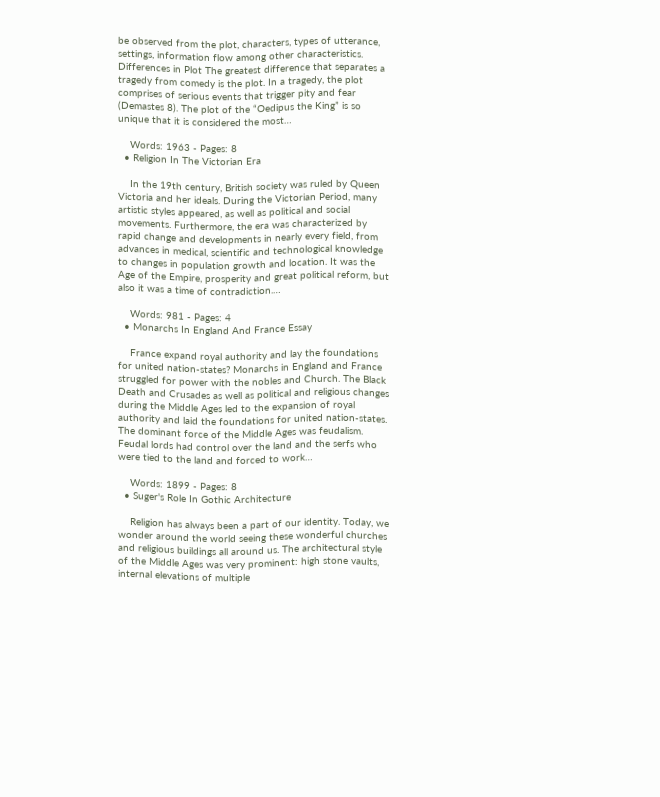be observed from the plot, characters, types of utterance, settings, information flow among other characteristics. Differences in Plot The greatest difference that separates a tragedy from comedy is the plot. In a tragedy, the plot comprises of serious events that trigger pity and fear (Demastes 8). The plot of the “Oedipus the King” is so unique that it is considered the most…

    Words: 1963 - Pages: 8
  • Religion In The Victorian Era

    In the 19th century, British society was ruled by Queen Victoria and her ideals. During the Victorian Period, many artistic styles appeared, as well as political and social movements. Furthermore, the era was characterized by rapid change and developments in nearly every field, from advances in medical, scientific and technological knowledge to changes in population growth and location. It was the Age of the Empire, prosperity and great political reform, but also it was a time of contradiction.…

    Words: 981 - Pages: 4
  • Monarchs In England And France Essay

    France expand royal authority and lay the foundations for united nation-states? Monarchs in England and France struggled for power with the nobles and Church. The Black Death and Crusades as well as political and religious changes during the Middle Ages led to the expansion of royal authority and laid the foundations for united nation-states. The dominant force of the Middle Ages was feudalism. Feudal lords had control over the land and the serfs who were tied to the land and forced to work…

    Words: 1899 - Pages: 8
  • Suger's Role In Gothic Architecture

    Religion has always been a part of our identity. Today, we wonder around the world seeing these wonderful churches and religious buildings all around us. The architectural style of the Middle Ages was very prominent: high stone vaults, internal elevations of multiple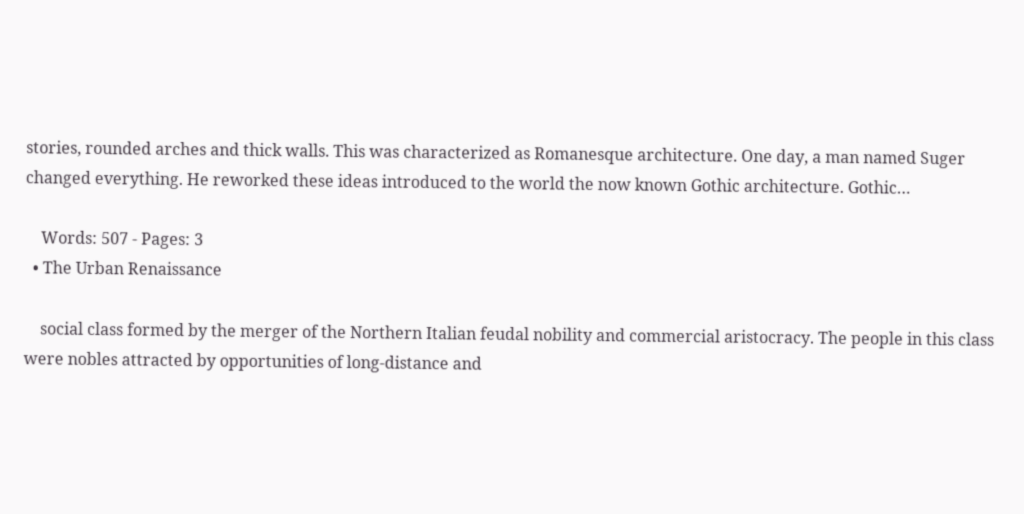stories, rounded arches and thick walls. This was characterized as Romanesque architecture. One day, a man named Suger changed everything. He reworked these ideas introduced to the world the now known Gothic architecture. Gothic…

    Words: 507 - Pages: 3
  • The Urban Renaissance

    social class formed by the merger of the Northern Italian feudal nobility and commercial aristocracy. The people in this class were nobles attracted by opportunities of long-distance and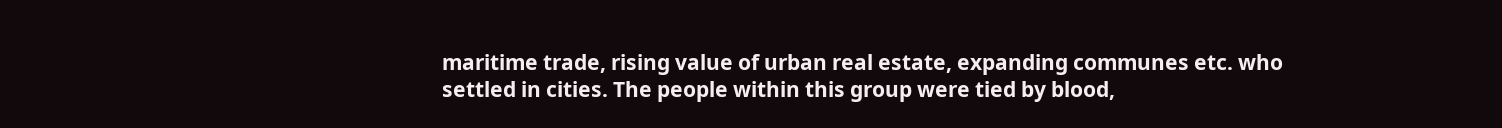maritime trade, rising value of urban real estate, expanding communes etc. who settled in cities. The people within this group were tied by blood,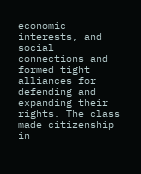economic interests, and social connections and formed tight alliances for defending and expanding their rights. The class made citizenship in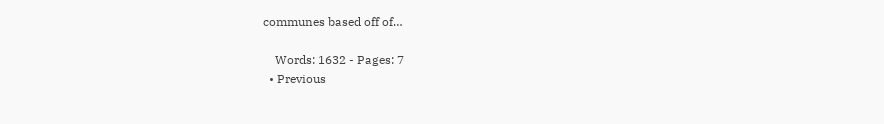communes based off of…

    Words: 1632 - Pages: 7
  • Previous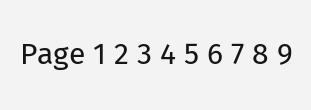Page 1 2 3 4 5 6 7 8 9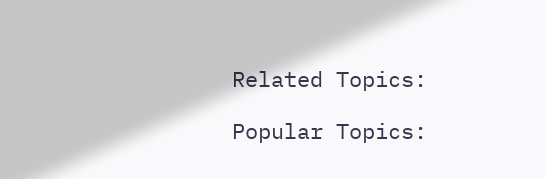Related Topics:

Popular Topics: